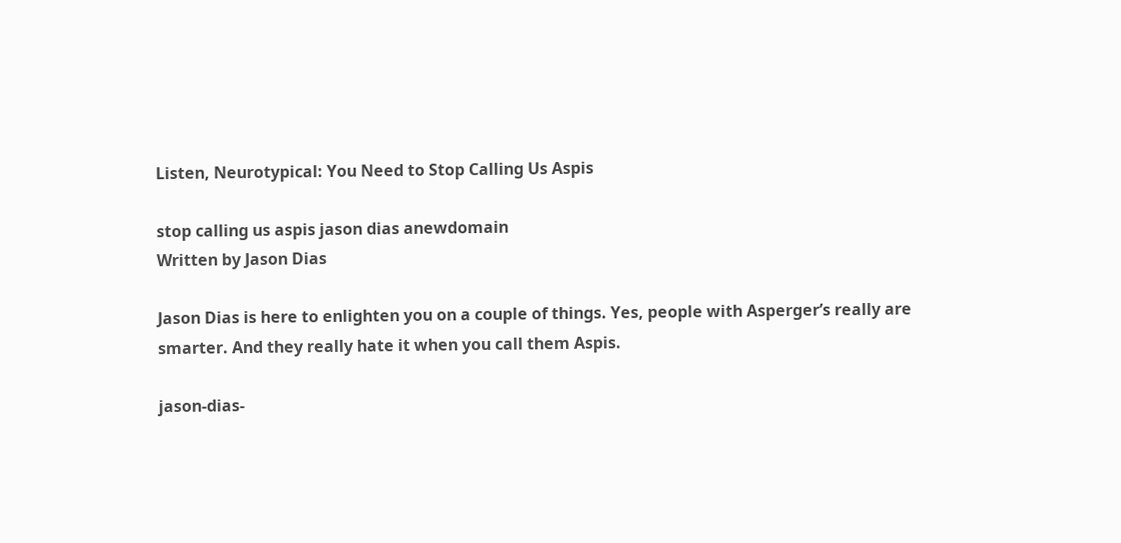Listen, Neurotypical: You Need to Stop Calling Us Aspis

stop calling us aspis jason dias anewdomain
Written by Jason Dias

Jason Dias is here to enlighten you on a couple of things. Yes, people with Asperger’s really are smarter. And they really hate it when you call them Aspis.

jason-dias-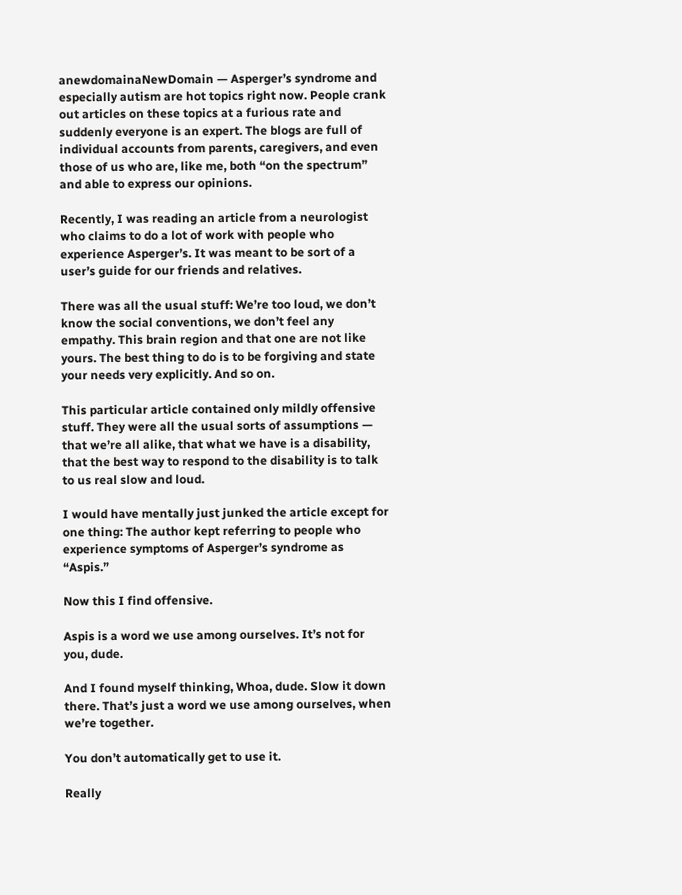anewdomainaNewDomain — Asperger’s syndrome and especially autism are hot topics right now. People crank out articles on these topics at a furious rate and suddenly everyone is an expert. The blogs are full of individual accounts from parents, caregivers, and even those of us who are, like me, both “on the spectrum” and able to express our opinions.

Recently, I was reading an article from a neurologist who claims to do a lot of work with people who experience Asperger’s. It was meant to be sort of a user’s guide for our friends and relatives.

There was all the usual stuff: We’re too loud, we don’t know the social conventions, we don’t feel any empathy. This brain region and that one are not like yours. The best thing to do is to be forgiving and state your needs very explicitly. And so on.

This particular article contained only mildly offensive stuff. They were all the usual sorts of assumptions — that we’re all alike, that what we have is a disability, that the best way to respond to the disability is to talk to us real slow and loud.

I would have mentally just junked the article except for one thing: The author kept referring to people who experience symptoms of Asperger’s syndrome as “Aspis.”

Now this I find offensive.

Aspis is a word we use among ourselves. It’s not for you, dude.

And I found myself thinking, Whoa, dude. Slow it down there. That’s just a word we use among ourselves, when we’re together.

You don’t automatically get to use it.

Really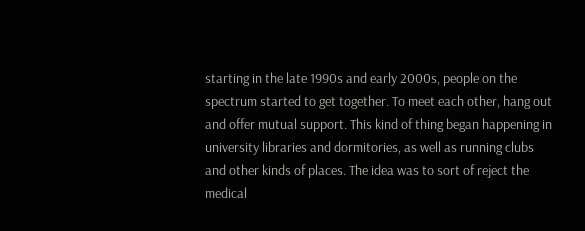starting in the late 1990s and early 2000s, people on the spectrum started to get together. To meet each other, hang out and offer mutual support. This kind of thing began happening in university libraries and dormitories, as well as running clubs and other kinds of places. The idea was to sort of reject the medical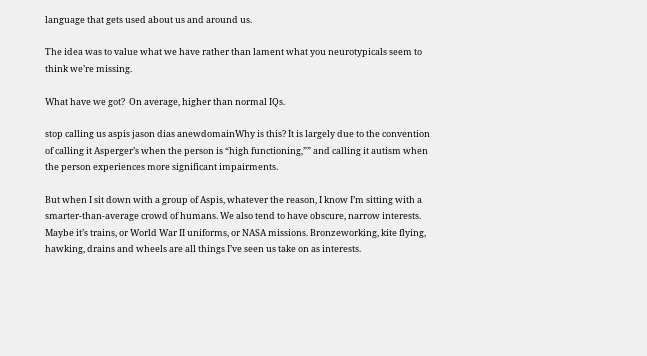language that gets used about us and around us.

The idea was to value what we have rather than lament what you neurotypicals seem to think we’re missing.

What have we got?  On average, higher than normal IQs.

stop calling us aspis jason dias anewdomainWhy is this? It is largely due to the convention of calling it Asperger’s when the person is “high functioning,”” and calling it autism when the person experiences more significant impairments.

But when I sit down with a group of Aspis, whatever the reason, I know I’m sitting with a smarter-than-average crowd of humans. We also tend to have obscure, narrow interests. Maybe it’s trains, or World War II uniforms, or NASA missions. Bronzeworking, kite flying, hawking, drains and wheels are all things I’ve seen us take on as interests.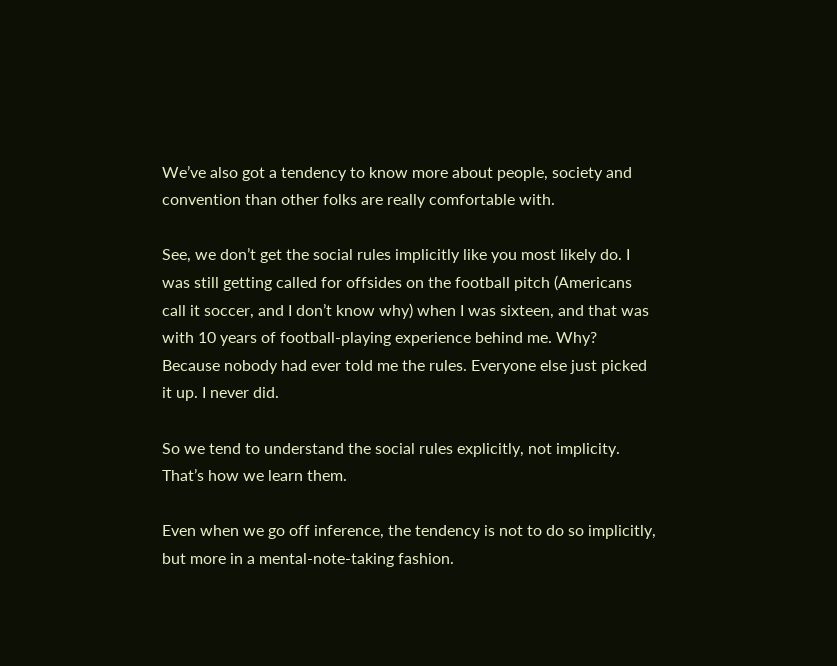We’ve also got a tendency to know more about people, society and convention than other folks are really comfortable with.

See, we don’t get the social rules implicitly like you most likely do. I was still getting called for offsides on the football pitch (Americans call it soccer, and I don’t know why) when I was sixteen, and that was with 10 years of football-playing experience behind me. Why? Because nobody had ever told me the rules. Everyone else just picked it up. I never did.

So we tend to understand the social rules explicitly, not implicity. That’s how we learn them.

Even when we go off inference, the tendency is not to do so implicitly, but more in a mental-note-taking fashion.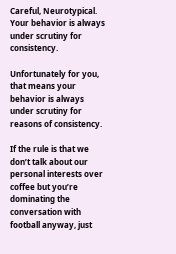Careful, Neurotypical. Your behavior is always under scrutiny for consistency.

Unfortunately for you, that means your behavior is always under scrutiny for reasons of consistency.

If the rule is that we don’t talk about our personal interests over coffee but you’re dominating the conversation with football anyway, just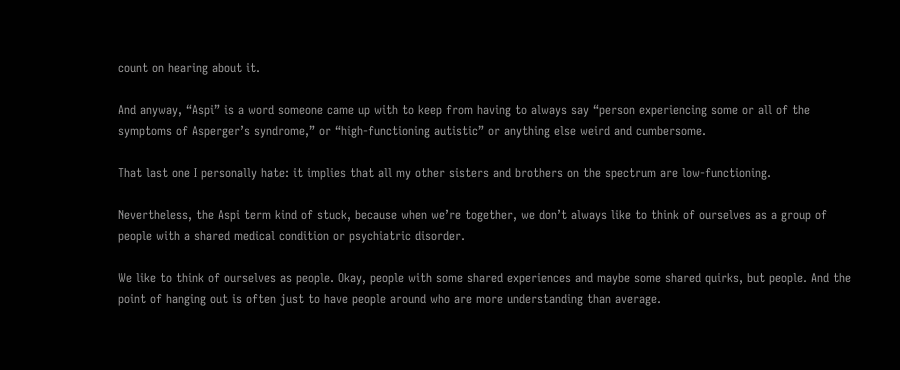count on hearing about it.

And anyway, “Aspi” is a word someone came up with to keep from having to always say “person experiencing some or all of the symptoms of Asperger’s syndrome,” or “high-functioning autistic” or anything else weird and cumbersome.

That last one I personally hate: it implies that all my other sisters and brothers on the spectrum are low-functioning.

Nevertheless, the Aspi term kind of stuck, because when we’re together, we don’t always like to think of ourselves as a group of people with a shared medical condition or psychiatric disorder.

We like to think of ourselves as people. Okay, people with some shared experiences and maybe some shared quirks, but people. And the point of hanging out is often just to have people around who are more understanding than average.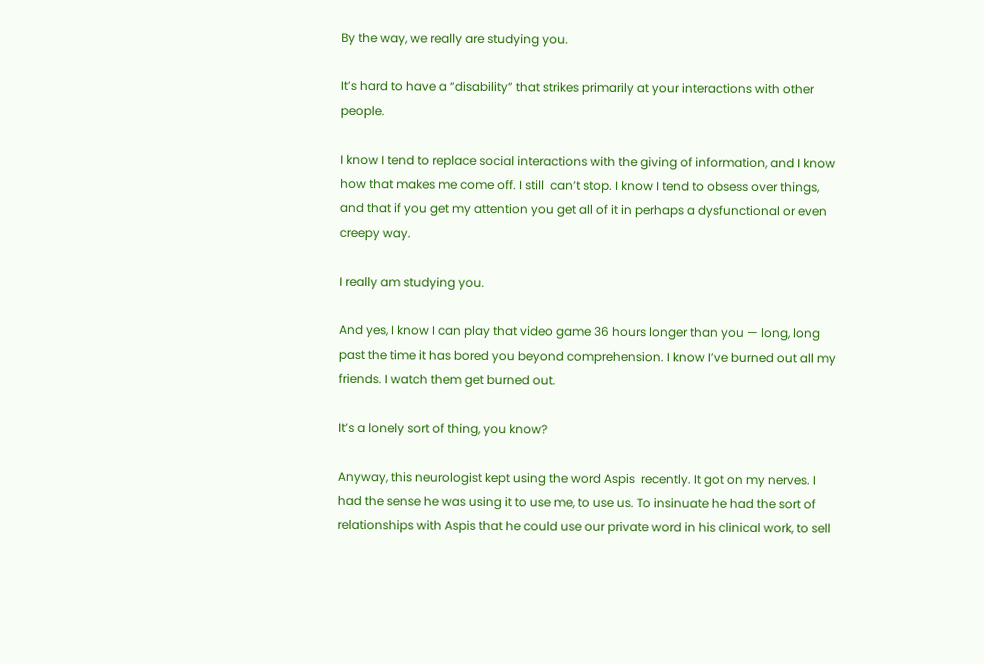By the way, we really are studying you.

It’s hard to have a “disability” that strikes primarily at your interactions with other people.

I know I tend to replace social interactions with the giving of information, and I know how that makes me come off. I still  can’t stop. I know I tend to obsess over things, and that if you get my attention you get all of it in perhaps a dysfunctional or even creepy way.

I really am studying you.

And yes, I know I can play that video game 36 hours longer than you — long, long past the time it has bored you beyond comprehension. I know I’ve burned out all my friends. I watch them get burned out.

It’s a lonely sort of thing, you know?

Anyway, this neurologist kept using the word Aspis  recently. It got on my nerves. I had the sense he was using it to use me, to use us. To insinuate he had the sort of relationships with Aspis that he could use our private word in his clinical work, to sell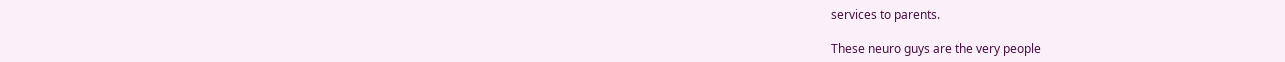services to parents.

These neuro guys are the very people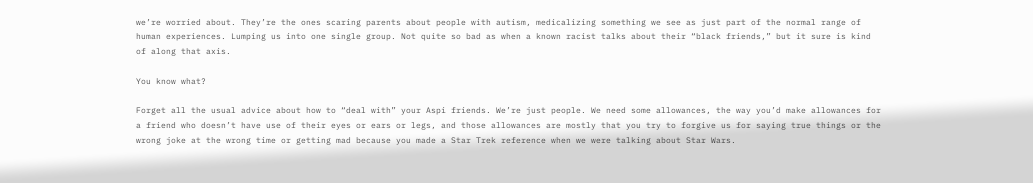we’re worried about. They’re the ones scaring parents about people with autism, medicalizing something we see as just part of the normal range of human experiences. Lumping us into one single group. Not quite so bad as when a known racist talks about their “black friends,” but it sure is kind of along that axis.

You know what?

Forget all the usual advice about how to “deal with” your Aspi friends. We’re just people. We need some allowances, the way you’d make allowances for a friend who doesn’t have use of their eyes or ears or legs, and those allowances are mostly that you try to forgive us for saying true things or the wrong joke at the wrong time or getting mad because you made a Star Trek reference when we were talking about Star Wars.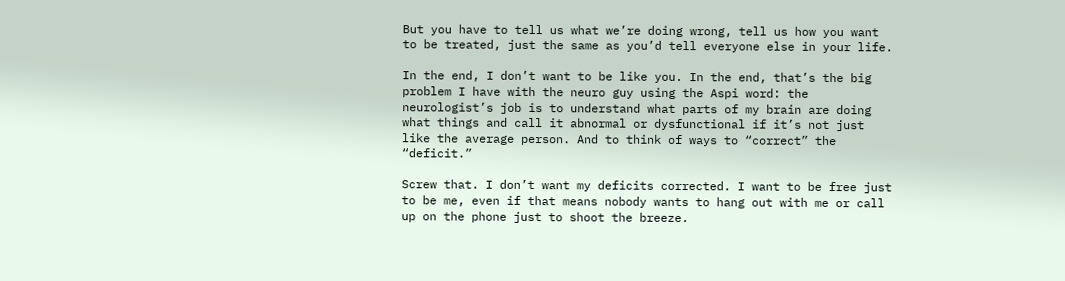But you have to tell us what we’re doing wrong, tell us how you want to be treated, just the same as you’d tell everyone else in your life.

In the end, I don’t want to be like you. In the end, that’s the big problem I have with the neuro guy using the Aspi word: the neurologist’s job is to understand what parts of my brain are doing what things and call it abnormal or dysfunctional if it’s not just like the average person. And to think of ways to “correct” the “deficit.”

Screw that. I don’t want my deficits corrected. I want to be free just to be me, even if that means nobody wants to hang out with me or call up on the phone just to shoot the breeze.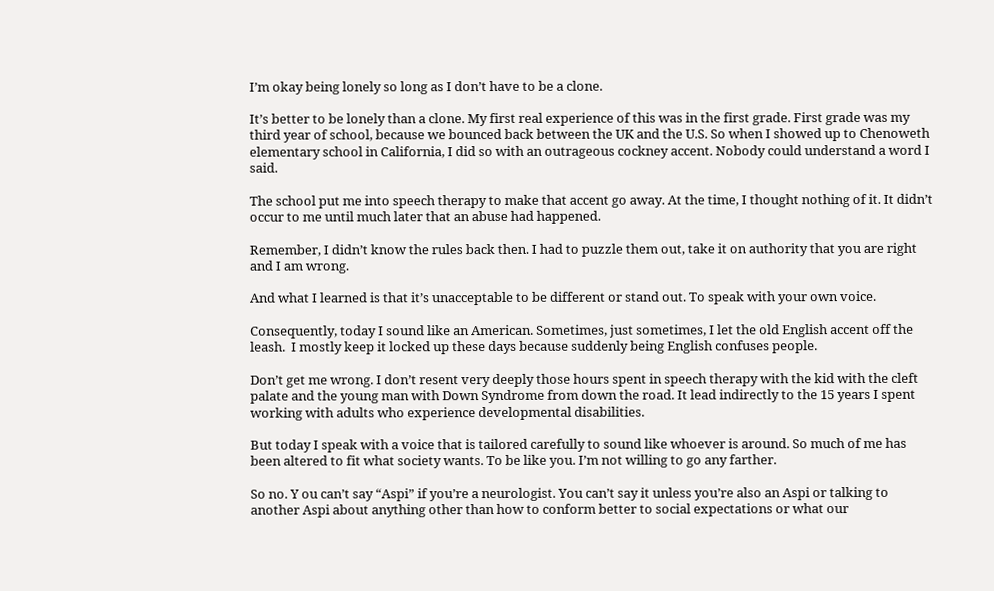I’m okay being lonely so long as I don’t have to be a clone.

It’s better to be lonely than a clone. My first real experience of this was in the first grade. First grade was my third year of school, because we bounced back between the UK and the U.S. So when I showed up to Chenoweth elementary school in California, I did so with an outrageous cockney accent. Nobody could understand a word I said.

The school put me into speech therapy to make that accent go away. At the time, I thought nothing of it. It didn’t occur to me until much later that an abuse had happened.

Remember, I didn’t know the rules back then. I had to puzzle them out, take it on authority that you are right and I am wrong.

And what I learned is that it’s unacceptable to be different or stand out. To speak with your own voice.

Consequently, today I sound like an American. Sometimes, just sometimes, I let the old English accent off the leash.  I mostly keep it locked up these days because suddenly being English confuses people.

Don’t get me wrong. I don’t resent very deeply those hours spent in speech therapy with the kid with the cleft palate and the young man with Down Syndrome from down the road. It lead indirectly to the 15 years I spent working with adults who experience developmental disabilities.

But today I speak with a voice that is tailored carefully to sound like whoever is around. So much of me has been altered to fit what society wants. To be like you. I’m not willing to go any farther.

So no. Y ou can’t say “Aspi” if you’re a neurologist. You can’t say it unless you’re also an Aspi or talking to another Aspi about anything other than how to conform better to social expectations or what our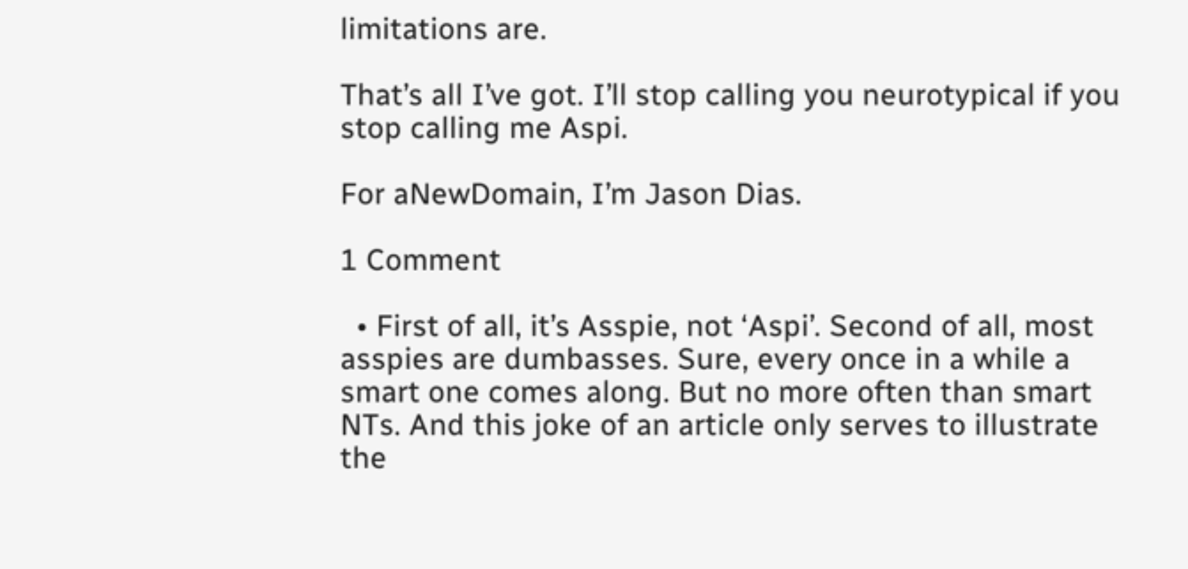limitations are.

That’s all I’ve got. I’ll stop calling you neurotypical if you stop calling me Aspi.

For aNewDomain, I’m Jason Dias.

1 Comment

  • First of all, it’s Asspie, not ‘Aspi’. Second of all, most asspies are dumbasses. Sure, every once in a while a smart one comes along. But no more often than smart NTs. And this joke of an article only serves to illustrate the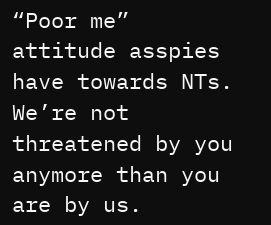“Poor me” attitude asspies have towards NTs. We’re not threatened by you anymore than you are by us.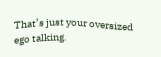That’s just your oversized ego talking.